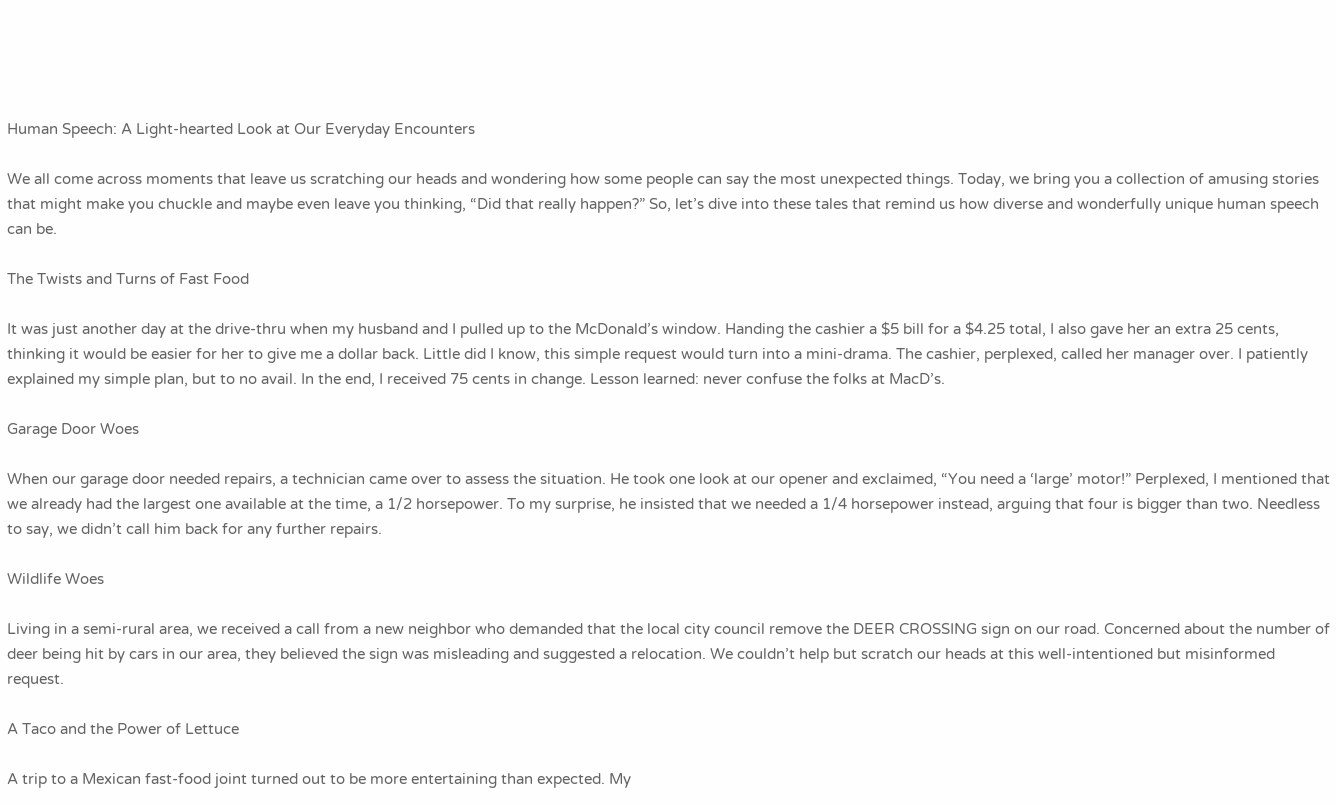Human Speech: A Light-hearted Look at Our Everyday Encounters

We all come across moments that leave us scratching our heads and wondering how some people can say the most unexpected things. Today, we bring you a collection of amusing stories that might make you chuckle and maybe even leave you thinking, “Did that really happen?” So, let’s dive into these tales that remind us how diverse and wonderfully unique human speech can be.

The Twists and Turns of Fast Food

It was just another day at the drive-thru when my husband and I pulled up to the McDonald’s window. Handing the cashier a $5 bill for a $4.25 total, I also gave her an extra 25 cents, thinking it would be easier for her to give me a dollar back. Little did I know, this simple request would turn into a mini-drama. The cashier, perplexed, called her manager over. I patiently explained my simple plan, but to no avail. In the end, I received 75 cents in change. Lesson learned: never confuse the folks at MacD’s.

Garage Door Woes

When our garage door needed repairs, a technician came over to assess the situation. He took one look at our opener and exclaimed, “You need a ‘large’ motor!” Perplexed, I mentioned that we already had the largest one available at the time, a 1/2 horsepower. To my surprise, he insisted that we needed a 1/4 horsepower instead, arguing that four is bigger than two. Needless to say, we didn’t call him back for any further repairs.

Wildlife Woes

Living in a semi-rural area, we received a call from a new neighbor who demanded that the local city council remove the DEER CROSSING sign on our road. Concerned about the number of deer being hit by cars in our area, they believed the sign was misleading and suggested a relocation. We couldn’t help but scratch our heads at this well-intentioned but misinformed request.

A Taco and the Power of Lettuce

A trip to a Mexican fast-food joint turned out to be more entertaining than expected. My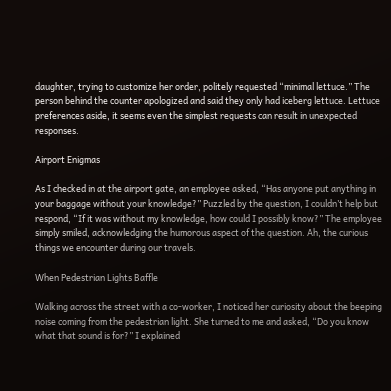daughter, trying to customize her order, politely requested “minimal lettuce.” The person behind the counter apologized and said they only had iceberg lettuce. Lettuce preferences aside, it seems even the simplest requests can result in unexpected responses.

Airport Enigmas

As I checked in at the airport gate, an employee asked, “Has anyone put anything in your baggage without your knowledge?” Puzzled by the question, I couldn’t help but respond, “If it was without my knowledge, how could I possibly know?” The employee simply smiled, acknowledging the humorous aspect of the question. Ah, the curious things we encounter during our travels.

When Pedestrian Lights Baffle

Walking across the street with a co-worker, I noticed her curiosity about the beeping noise coming from the pedestrian light. She turned to me and asked, “Do you know what that sound is for?” I explained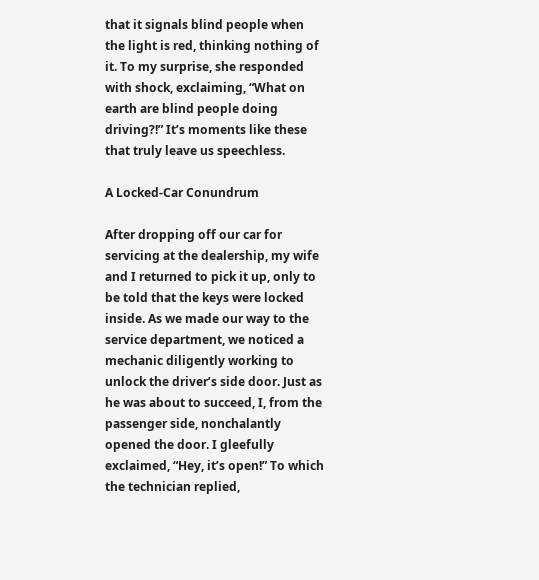that it signals blind people when the light is red, thinking nothing of it. To my surprise, she responded with shock, exclaiming, “What on earth are blind people doing driving?!” It’s moments like these that truly leave us speechless.

A Locked-Car Conundrum

After dropping off our car for servicing at the dealership, my wife and I returned to pick it up, only to be told that the keys were locked inside. As we made our way to the service department, we noticed a mechanic diligently working to unlock the driver’s side door. Just as he was about to succeed, I, from the passenger side, nonchalantly opened the door. I gleefully exclaimed, “Hey, it’s open!” To which the technician replied,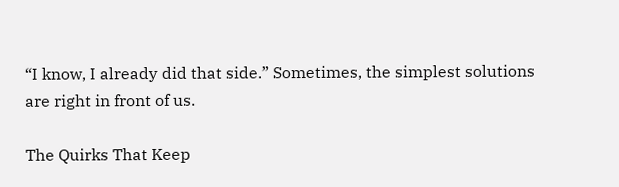“I know, I already did that side.” Sometimes, the simplest solutions are right in front of us.

The Quirks That Keep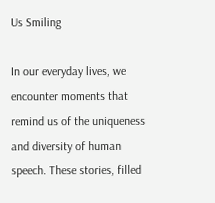Us Smiling

In our everyday lives, we encounter moments that remind us of the uniqueness and diversity of human speech. These stories, filled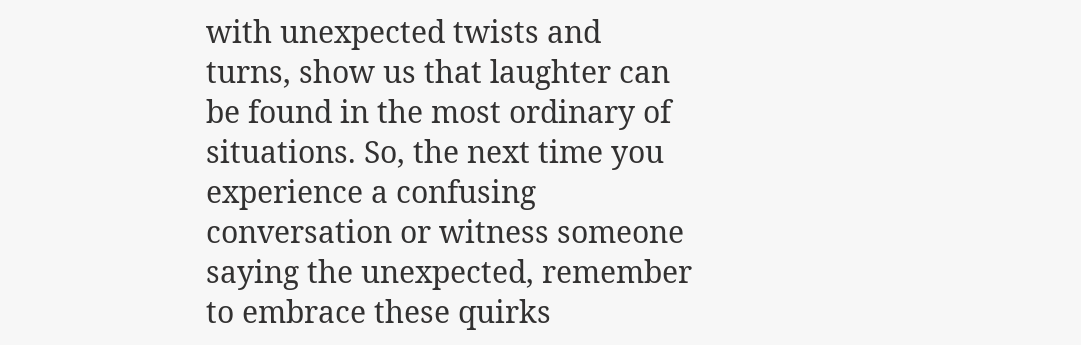with unexpected twists and turns, show us that laughter can be found in the most ordinary of situations. So, the next time you experience a confusing conversation or witness someone saying the unexpected, remember to embrace these quirks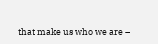that make us who we are –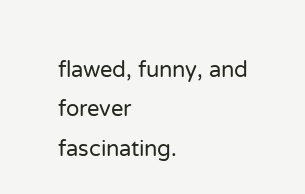flawed, funny, and forever fascinating.